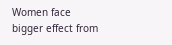Women face bigger effect from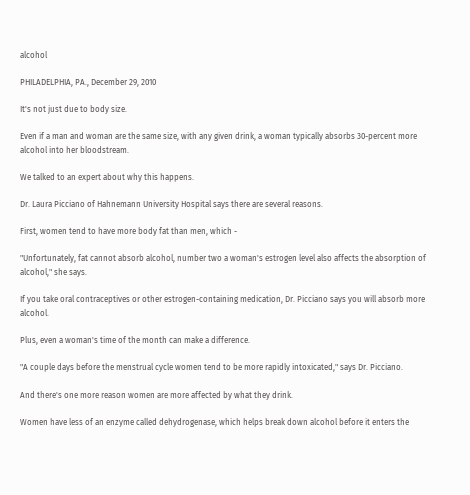alcohol

PHILADELPHIA, PA., December 29, 2010

It's not just due to body size.

Even if a man and woman are the same size, with any given drink, a woman typically absorbs 30-percent more alcohol into her bloodstream.

We talked to an expert about why this happens.

Dr. Laura Picciano of Hahnemann University Hospital says there are several reasons.

First, women tend to have more body fat than men, which -

"Unfortunately, fat cannot absorb alcohol, number two a woman's estrogen level also affects the absorption of alcohol," she says.

If you take oral contraceptives or other estrogen-containing medication, Dr. Picciano says you will absorb more alcohol.

Plus, even a woman's time of the month can make a difference.

"A couple days before the menstrual cycle women tend to be more rapidly intoxicated," says Dr. Picciano.

And there's one more reason women are more affected by what they drink.

Women have less of an enzyme called dehydrogenase, which helps break down alcohol before it enters the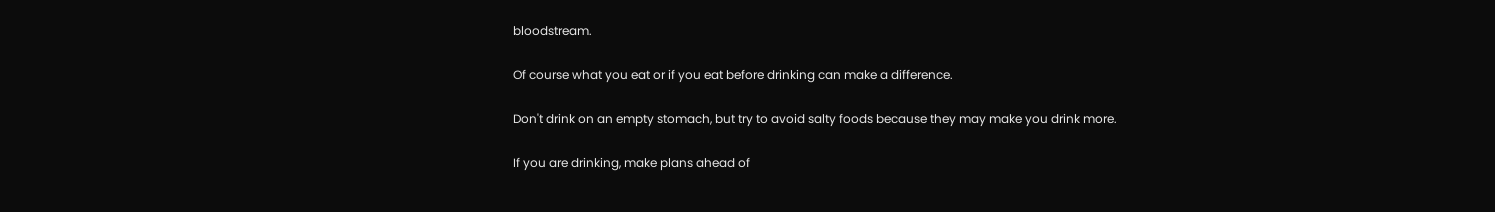bloodstream.

Of course what you eat or if you eat before drinking can make a difference.

Don't drink on an empty stomach, but try to avoid salty foods because they may make you drink more.

If you are drinking, make plans ahead of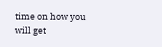time on how you will get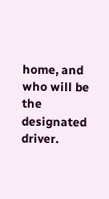home, and who will be the designated driver.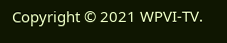Copyright © 2021 WPVI-TV.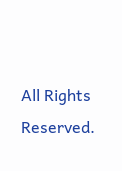All Rights Reserved.